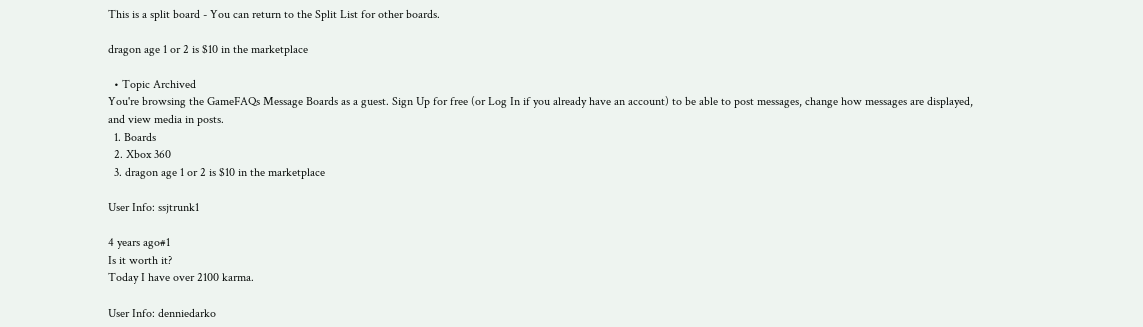This is a split board - You can return to the Split List for other boards.

dragon age 1 or 2 is $10 in the marketplace

  • Topic Archived
You're browsing the GameFAQs Message Boards as a guest. Sign Up for free (or Log In if you already have an account) to be able to post messages, change how messages are displayed, and view media in posts.
  1. Boards
  2. Xbox 360
  3. dragon age 1 or 2 is $10 in the marketplace

User Info: ssjtrunk1

4 years ago#1
Is it worth it?
Today I have over 2100 karma.

User Info: denniedarko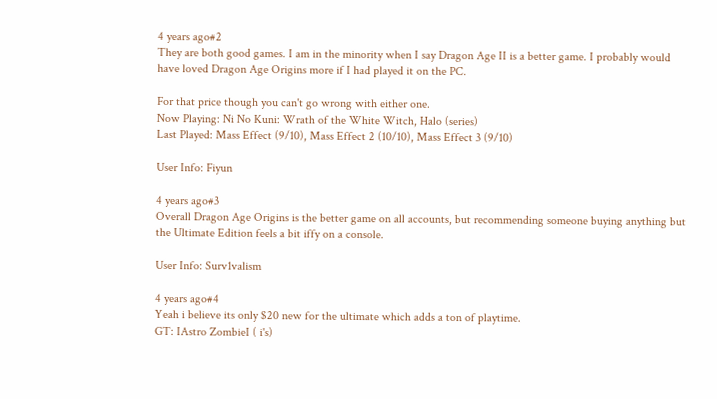4 years ago#2
They are both good games. I am in the minority when I say Dragon Age II is a better game. I probably would have loved Dragon Age Origins more if I had played it on the PC.

For that price though you can't go wrong with either one.
Now Playing: Ni No Kuni: Wrath of the White Witch, Halo (series)
Last Played: Mass Effect (9/10), Mass Effect 2 (10/10), Mass Effect 3 (9/10)

User Info: Fiyun

4 years ago#3
Overall Dragon Age Origins is the better game on all accounts, but recommending someone buying anything but the Ultimate Edition feels a bit iffy on a console.

User Info: Surv1valism

4 years ago#4
Yeah i believe its only $20 new for the ultimate which adds a ton of playtime.
GT: IAstro ZombieI ( i's)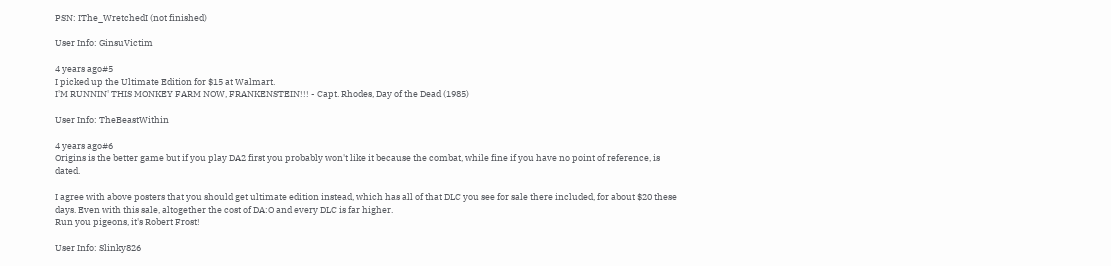PSN: IThe_WretchedI (not finished)

User Info: GinsuVictim

4 years ago#5
I picked up the Ultimate Edition for $15 at Walmart.
I'M RUNNIN' THIS MONKEY FARM NOW, FRANKENSTEIN!!! - Capt. Rhodes, Day of the Dead (1985)

User Info: TheBeastWithin

4 years ago#6
Origins is the better game but if you play DA2 first you probably won't like it because the combat, while fine if you have no point of reference, is dated.

I agree with above posters that you should get ultimate edition instead, which has all of that DLC you see for sale there included, for about $20 these days. Even with this sale, altogether the cost of DA:O and every DLC is far higher.
Run you pigeons, it's Robert Frost!

User Info: Slinky826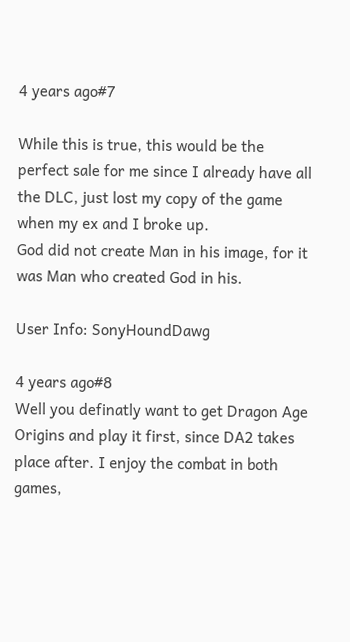4 years ago#7

While this is true, this would be the perfect sale for me since I already have all the DLC, just lost my copy of the game when my ex and I broke up.
God did not create Man in his image, for it was Man who created God in his.

User Info: SonyHoundDawg

4 years ago#8
Well you definatly want to get Dragon Age Origins and play it first, since DA2 takes place after. I enjoy the combat in both games,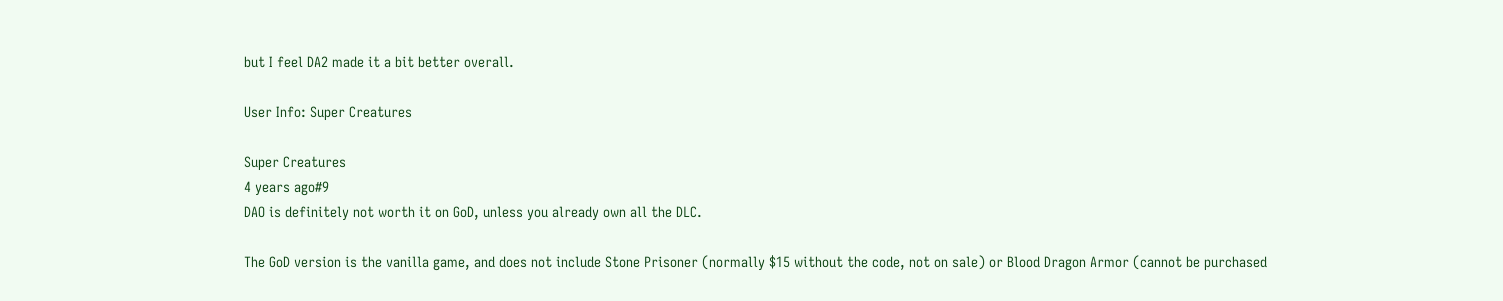but I feel DA2 made it a bit better overall.

User Info: Super Creatures

Super Creatures
4 years ago#9
DAO is definitely not worth it on GoD, unless you already own all the DLC.

The GoD version is the vanilla game, and does not include Stone Prisoner (normally $15 without the code, not on sale) or Blood Dragon Armor (cannot be purchased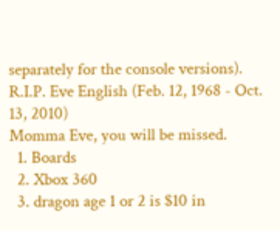separately for the console versions).
R.I.P. Eve English (Feb. 12, 1968 - Oct. 13, 2010)
Momma Eve, you will be missed.
  1. Boards
  2. Xbox 360
  3. dragon age 1 or 2 is $10 in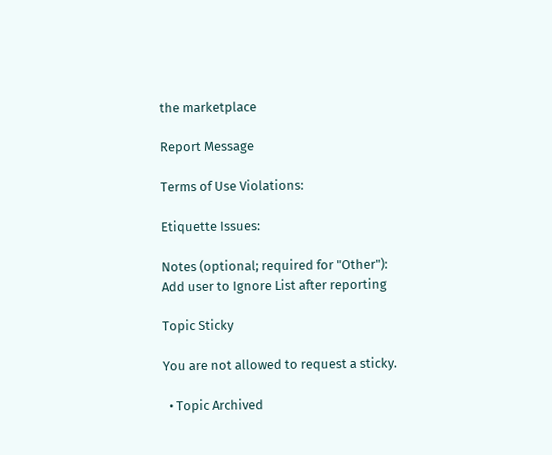the marketplace

Report Message

Terms of Use Violations:

Etiquette Issues:

Notes (optional; required for "Other"):
Add user to Ignore List after reporting

Topic Sticky

You are not allowed to request a sticky.

  • Topic Archived